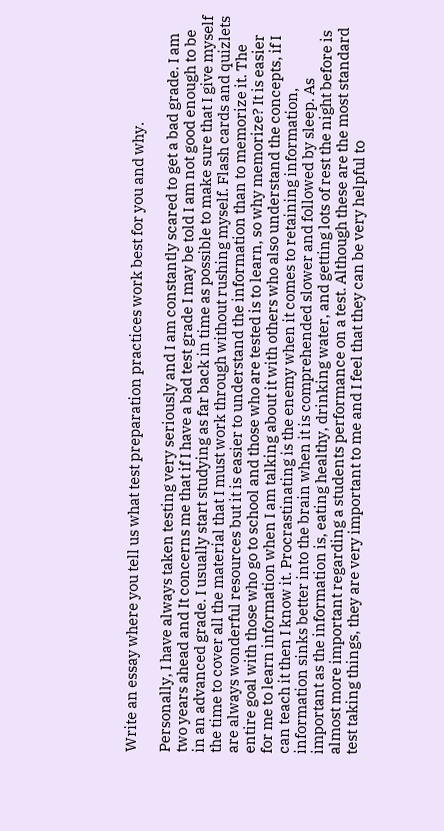Write an essay where you tell us what test preparation practices work best for you and why.

Personally, I have always taken testing very seriously and I am constantly scared to get a bad grade. I am two years ahead and It concerns me that if I have a bad test grade I may be told I am not good enough to be in an advanced grade. I usually start studying as far back in time as possible to make sure that I give myself the time to cover all the material that I must work through without rushing myself. Flash cards and quizlets are always wonderful resources but it is easier to understand the information than to memorize it. The entire goal with those who go to school and those who are tested is to learn, so why memorize? It is easier for me to learn information when I am talking about it with others who also understand the concepts, if I can teach it then I know it. Procrastinating is the enemy when it comes to retaining information, information sinks better into the brain when it is comprehended slower and followed by sleep. As important as the information is, eating healthy, drinking water, and getting lots of rest the night before is almost more important regarding a students performance on a test. Although these are the most standard test taking things, they are very important to me and I feel that they can be very helpful to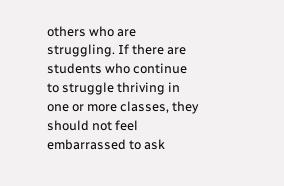others who are struggling. If there are students who continue to struggle thriving in one or more classes, they should not feel embarrassed to ask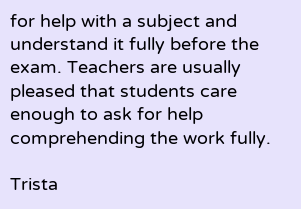for help with a subject and understand it fully before the exam. Teachers are usually pleased that students care enough to ask for help comprehending the work fully.

Trista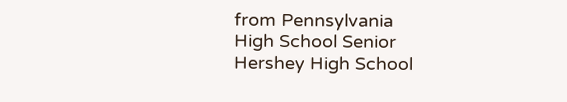from Pennsylvania
High School Senior
Hershey High School